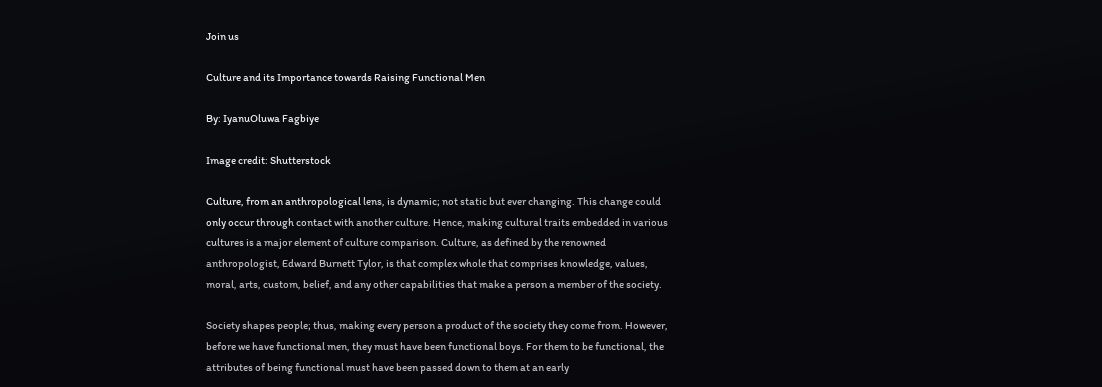Join us

Culture and its Importance towards Raising Functional Men

By: IyanuOluwa Fagbiye

Image credit: Shutterstock

Culture, from an anthropological lens, is dynamic; not static but ever changing. This change could only occur through contact with another culture. Hence, making cultural traits embedded in various cultures is a major element of culture comparison. Culture, as defined by the renowned anthropologist, Edward Burnett Tylor, is that complex whole that comprises knowledge, values, moral, arts, custom, belief, and any other capabilities that make a person a member of the society.

Society shapes people; thus, making every person a product of the society they come from. However, before we have functional men, they must have been functional boys. For them to be functional, the attributes of being functional must have been passed down to them at an early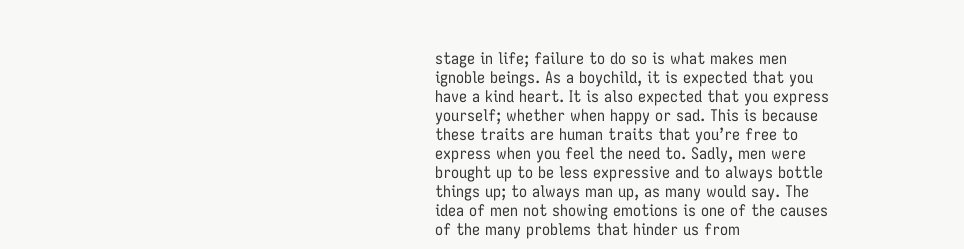stage in life; failure to do so is what makes men ignoble beings. As a boychild, it is expected that you have a kind heart. It is also expected that you express yourself; whether when happy or sad. This is because these traits are human traits that you’re free to express when you feel the need to. Sadly, men were brought up to be less expressive and to always bottle things up; to always man up, as many would say. The idea of men not showing emotions is one of the causes of the many problems that hinder us from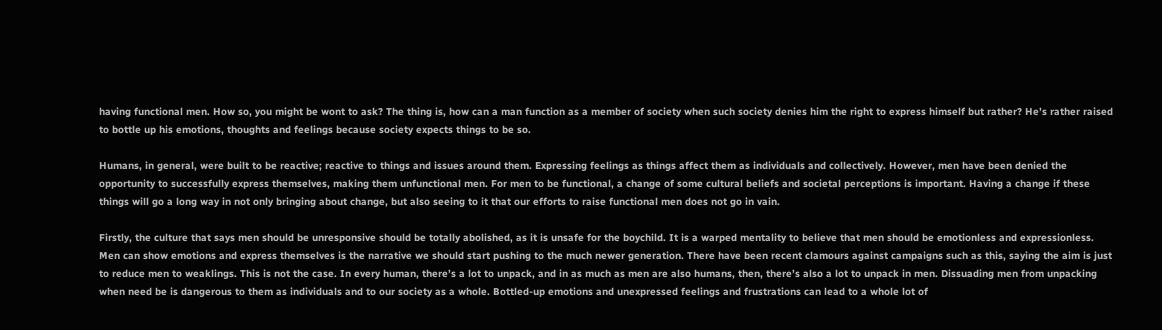having functional men. How so, you might be wont to ask? The thing is, how can a man function as a member of society when such society denies him the right to express himself but rather? He’s rather raised to bottle up his emotions, thoughts and feelings because society expects things to be so.

Humans, in general, were built to be reactive; reactive to things and issues around them. Expressing feelings as things affect them as individuals and collectively. However, men have been denied the opportunity to successfully express themselves, making them unfunctional men. For men to be functional, a change of some cultural beliefs and societal perceptions is important. Having a change if these things will go a long way in not only bringing about change, but also seeing to it that our efforts to raise functional men does not go in vain.

Firstly, the culture that says men should be unresponsive should be totally abolished, as it is unsafe for the boychild. It is a warped mentality to believe that men should be emotionless and expressionless. Men can show emotions and express themselves is the narrative we should start pushing to the much newer generation. There have been recent clamours against campaigns such as this, saying the aim is just to reduce men to weaklings. This is not the case. In every human, there’s a lot to unpack, and in as much as men are also humans, then, there’s also a lot to unpack in men. Dissuading men from unpacking when need be is dangerous to them as individuals and to our society as a whole. Bottled-up emotions and unexpressed feelings and frustrations can lead to a whole lot of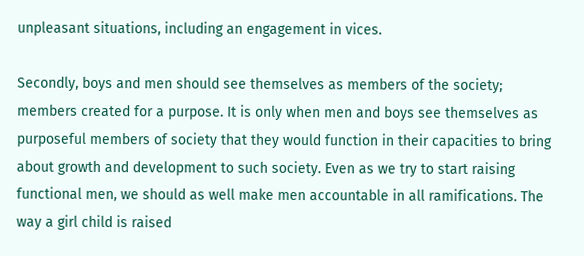unpleasant situations, including an engagement in vices.

Secondly, boys and men should see themselves as members of the society; members created for a purpose. It is only when men and boys see themselves as purposeful members of society that they would function in their capacities to bring about growth and development to such society. Even as we try to start raising functional men, we should as well make men accountable in all ramifications. The way a girl child is raised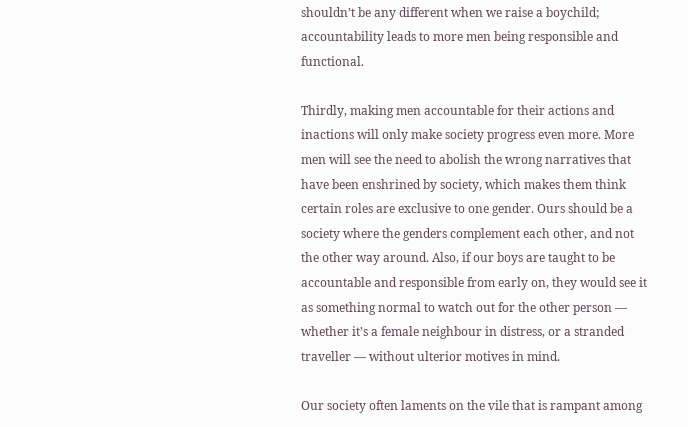shouldn’t be any different when we raise a boychild; accountability leads to more men being responsible and functional.

Thirdly, making men accountable for their actions and inactions will only make society progress even more. More men will see the need to abolish the wrong narratives that have been enshrined by society, which makes them think certain roles are exclusive to one gender. Ours should be a society where the genders complement each other, and not the other way around. Also, if our boys are taught to be accountable and responsible from early on, they would see it as something normal to watch out for the other person ― whether it’s a female neighbour in distress, or a stranded traveller ― without ulterior motives in mind.

Our society often laments on the vile that is rampant among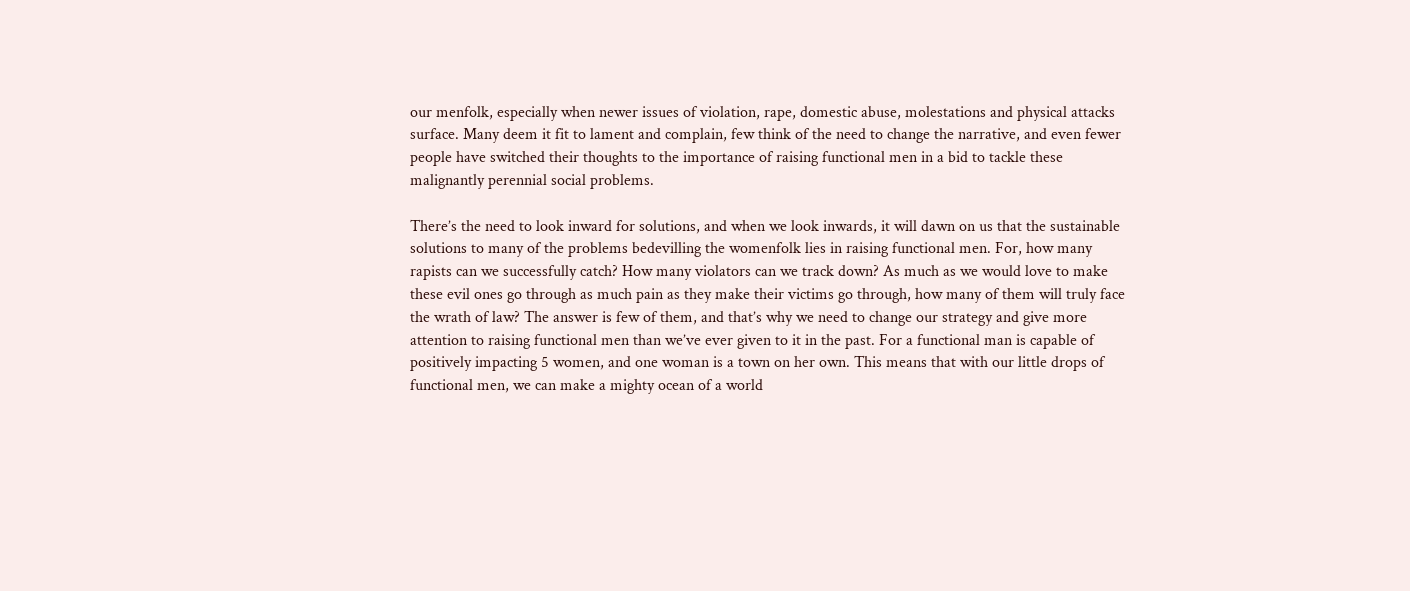our menfolk, especially when newer issues of violation, rape, domestic abuse, molestations and physical attacks surface. Many deem it fit to lament and complain, few think of the need to change the narrative, and even fewer people have switched their thoughts to the importance of raising functional men in a bid to tackle these malignantly perennial social problems.

There’s the need to look inward for solutions, and when we look inwards, it will dawn on us that the sustainable solutions to many of the problems bedevilling the womenfolk lies in raising functional men. For, how many rapists can we successfully catch? How many violators can we track down? As much as we would love to make these evil ones go through as much pain as they make their victims go through, how many of them will truly face the wrath of law? The answer is few of them, and that’s why we need to change our strategy and give more attention to raising functional men than we’ve ever given to it in the past. For a functional man is capable of positively impacting 5 women, and one woman is a town on her own. This means that with our little drops of functional men, we can make a mighty ocean of a world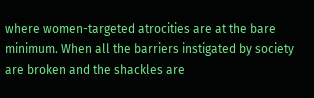where women-targeted atrocities are at the bare minimum. When all the barriers instigated by society are broken and the shackles are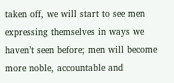taken off, we will start to see men expressing themselves in ways we haven’t seen before; men will become more noble, accountable and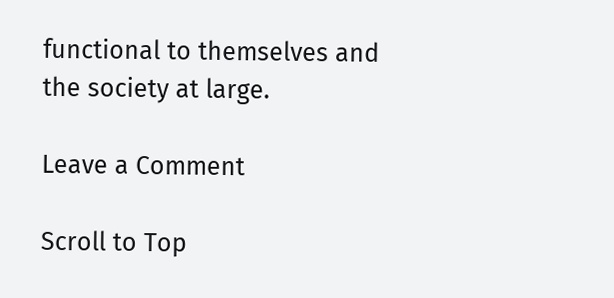functional to themselves and the society at large.

Leave a Comment

Scroll to Top